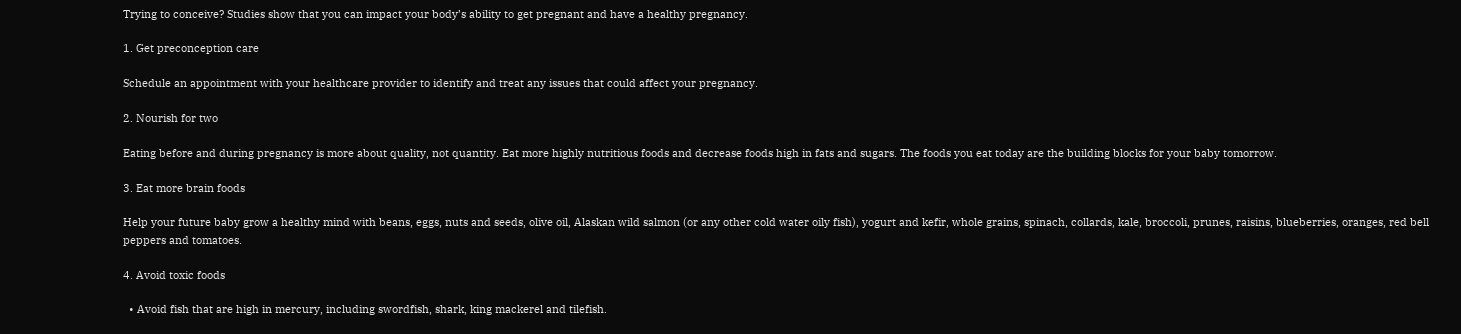Trying to conceive? Studies show that you can impact your body’s ability to get pregnant and have a healthy pregnancy.

1. Get preconception care

Schedule an appointment with your healthcare provider to identify and treat any issues that could affect your pregnancy.

2. Nourish for two

Eating before and during pregnancy is more about quality, not quantity. Eat more highly nutritious foods and decrease foods high in fats and sugars. The foods you eat today are the building blocks for your baby tomorrow.

3. Eat more brain foods

Help your future baby grow a healthy mind with beans, eggs, nuts and seeds, olive oil, Alaskan wild salmon (or any other cold water oily fish), yogurt and kefir, whole grains, spinach, collards, kale, broccoli, prunes, raisins, blueberries, oranges, red bell peppers and tomatoes.

4. Avoid toxic foods

  • Avoid fish that are high in mercury, including swordfish, shark, king mackerel and tilefish.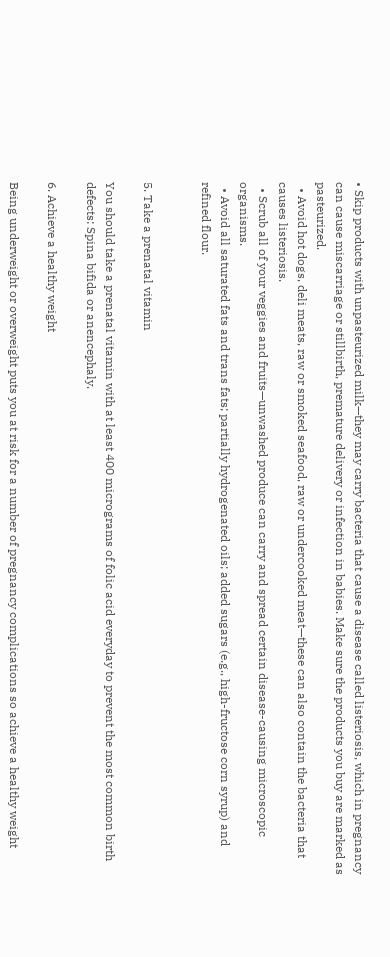• Skip products with unpasteurized milk—they may carry bacteria that cause a disease called listeriosis, which in pregnancy can cause miscarriage or stillbirth, premature delivery or infection in babies. Make sure the products you buy are marked as pasteurized.
  • Avoid hot dogs, deli meats, raw or smoked seafood, raw or undercooked meat—these can also contain the bacteria that causes listeriosis.
  • Scrub all of your veggies and fruits—unwashed produce can carry and spread certain disease-causing microscopic organisms.
  • Avoid all saturated fats and trans fats; partially hydrogenated oils; added sugars (e.g., high-fructose corn syrup) and refined flour.


5. Take a prenatal vitamin

You should take a prenatal vitamin with at least 400 micrograms of folic acid everyday to prevent the most common birth defects: Spina bifida or anencephaly.

6. Achieve a healthy weight

Being underweight or overweight puts you at risk for a number of pregnancy complications so achieve a healthy weight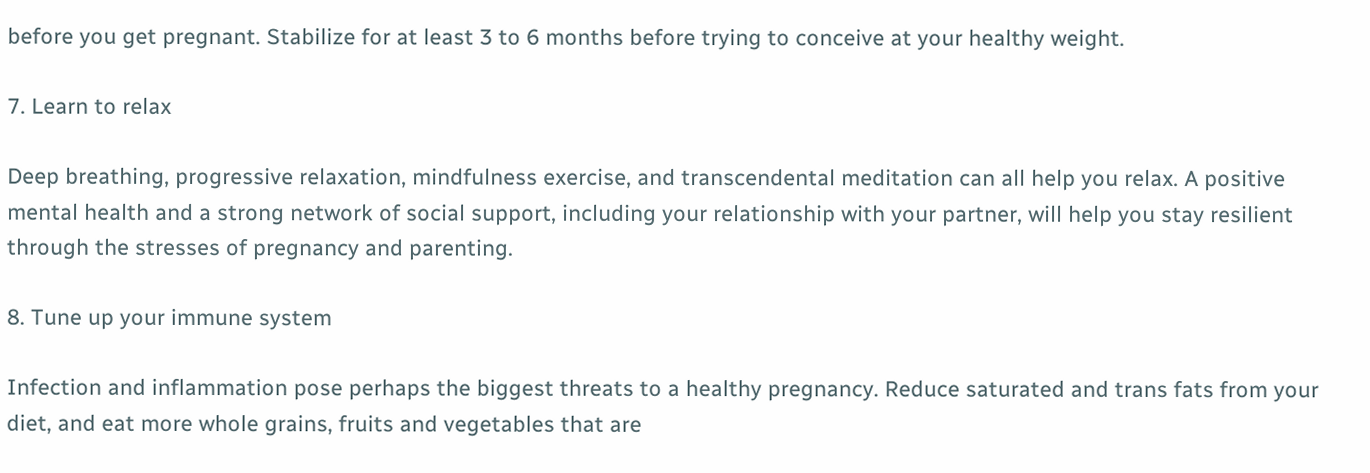before you get pregnant. Stabilize for at least 3 to 6 months before trying to conceive at your healthy weight.

7. Learn to relax

Deep breathing, progressive relaxation, mindfulness exercise, and transcendental meditation can all help you relax. A positive mental health and a strong network of social support, including your relationship with your partner, will help you stay resilient through the stresses of pregnancy and parenting.

8. Tune up your immune system

Infection and inflammation pose perhaps the biggest threats to a healthy pregnancy. Reduce saturated and trans fats from your diet, and eat more whole grains, fruits and vegetables that are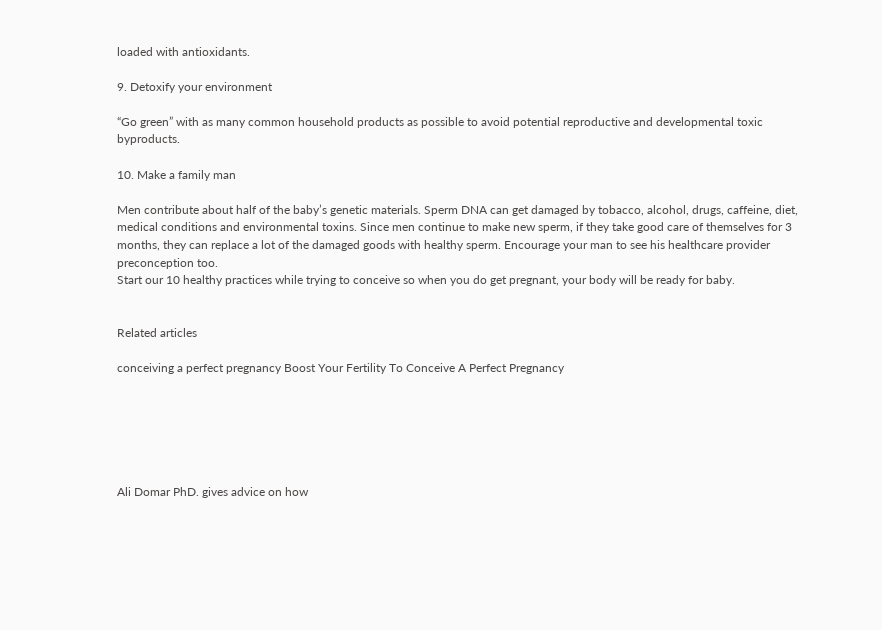loaded with antioxidants.

9. Detoxify your environment

“Go green” with as many common household products as possible to avoid potential reproductive and developmental toxic byproducts.

10. Make a family man

Men contribute about half of the baby’s genetic materials. Sperm DNA can get damaged by tobacco, alcohol, drugs, caffeine, diet, medical conditions and environmental toxins. Since men continue to make new sperm, if they take good care of themselves for 3 months, they can replace a lot of the damaged goods with healthy sperm. Encourage your man to see his healthcare provider preconception too.
Start our 10 healthy practices while trying to conceive so when you do get pregnant, your body will be ready for baby.


Related articles

conceiving a perfect pregnancy Boost Your Fertility To Conceive A Perfect Pregnancy






Ali Domar PhD. gives advice on how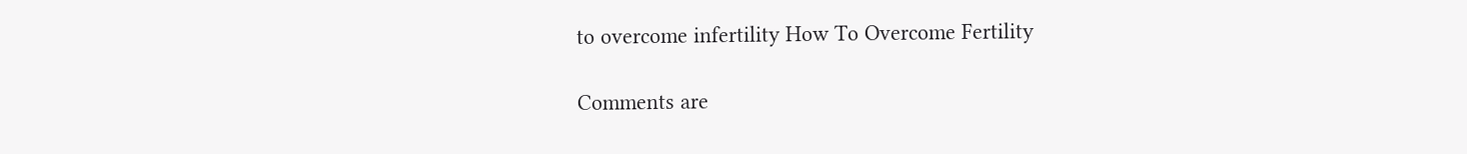to overcome infertility How To Overcome Fertility

Comments are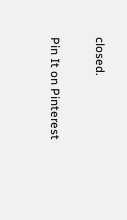closed.

Pin It on Pinterest